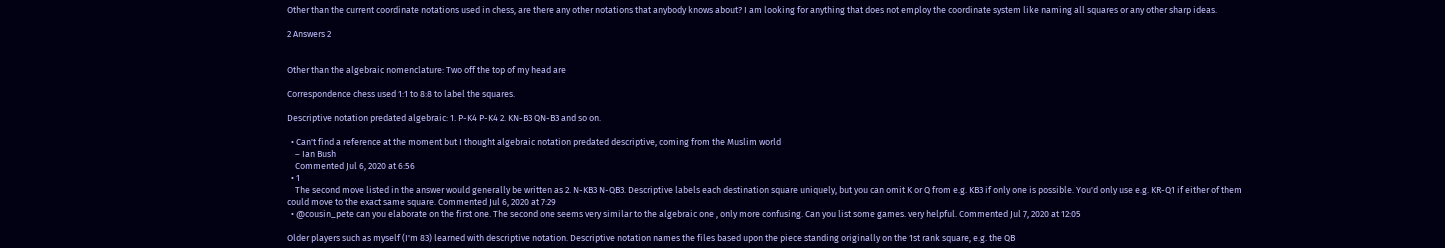Other than the current coordinate notations used in chess, are there any other notations that anybody knows about? I am looking for anything that does not employ the coordinate system like naming all squares or any other sharp ideas.

2 Answers 2


Other than the algebraic nomenclature: Two off the top of my head are

Correspondence chess used 1:1 to 8:8 to label the squares.

Descriptive notation predated algebraic: 1. P-K4 P-K4 2. KN-B3 QN-B3 and so on.

  • Can't find a reference at the moment but I thought algebraic notation predated descriptive, coming from the Muslim world
    – Ian Bush
    Commented Jul 6, 2020 at 6:56
  • 1
    The second move listed in the answer would generally be written as 2. N-KB3 N-QB3. Descriptive labels each destination square uniquely, but you can omit K or Q from e.g. KB3 if only one is possible. You'd only use e.g. KR-Q1 if either of them could move to the exact same square. Commented Jul 6, 2020 at 7:29
  • @cousin_pete can you elaborate on the first one. The second one seems very similar to the algebraic one , only more confusing. Can you list some games. very helpful. Commented Jul 7, 2020 at 12:05

Older players such as myself (I'm 83) learned with descriptive notation. Descriptive notation names the files based upon the piece standing originally on the 1st rank square, e.g. the QB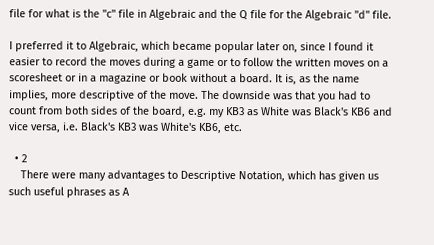file for what is the "c" file in Algebraic and the Q file for the Algebraic "d" file.

I preferred it to Algebraic, which became popular later on, since I found it easier to record the moves during a game or to follow the written moves on a scoresheet or in a magazine or book without a board. It is, as the name implies, more descriptive of the move. The downside was that you had to count from both sides of the board, e.g. my KB3 as White was Black's KB6 and vice versa, i.e. Black's KB3 was White's KB6, etc.

  • 2
    There were many advantages to Descriptive Notation, which has given us such useful phrases as A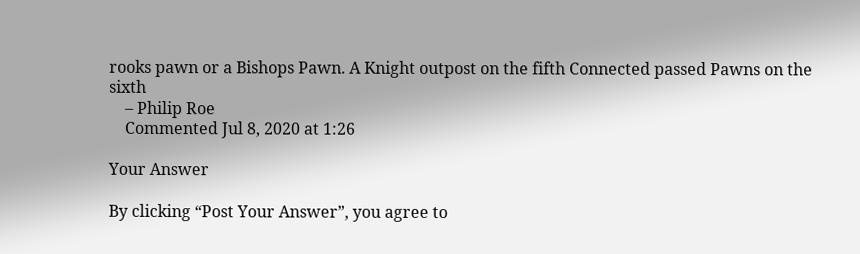rooks pawn or a Bishops Pawn. A Knight outpost on the fifth Connected passed Pawns on the sixth
    – Philip Roe
    Commented Jul 8, 2020 at 1:26

Your Answer

By clicking “Post Your Answer”, you agree to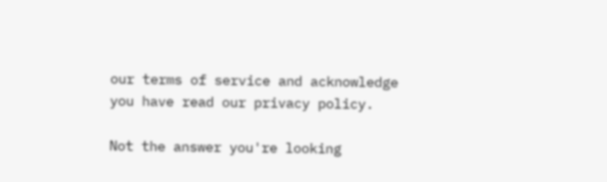our terms of service and acknowledge you have read our privacy policy.

Not the answer you're looking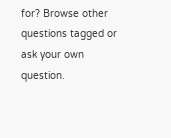for? Browse other questions tagged or ask your own question.